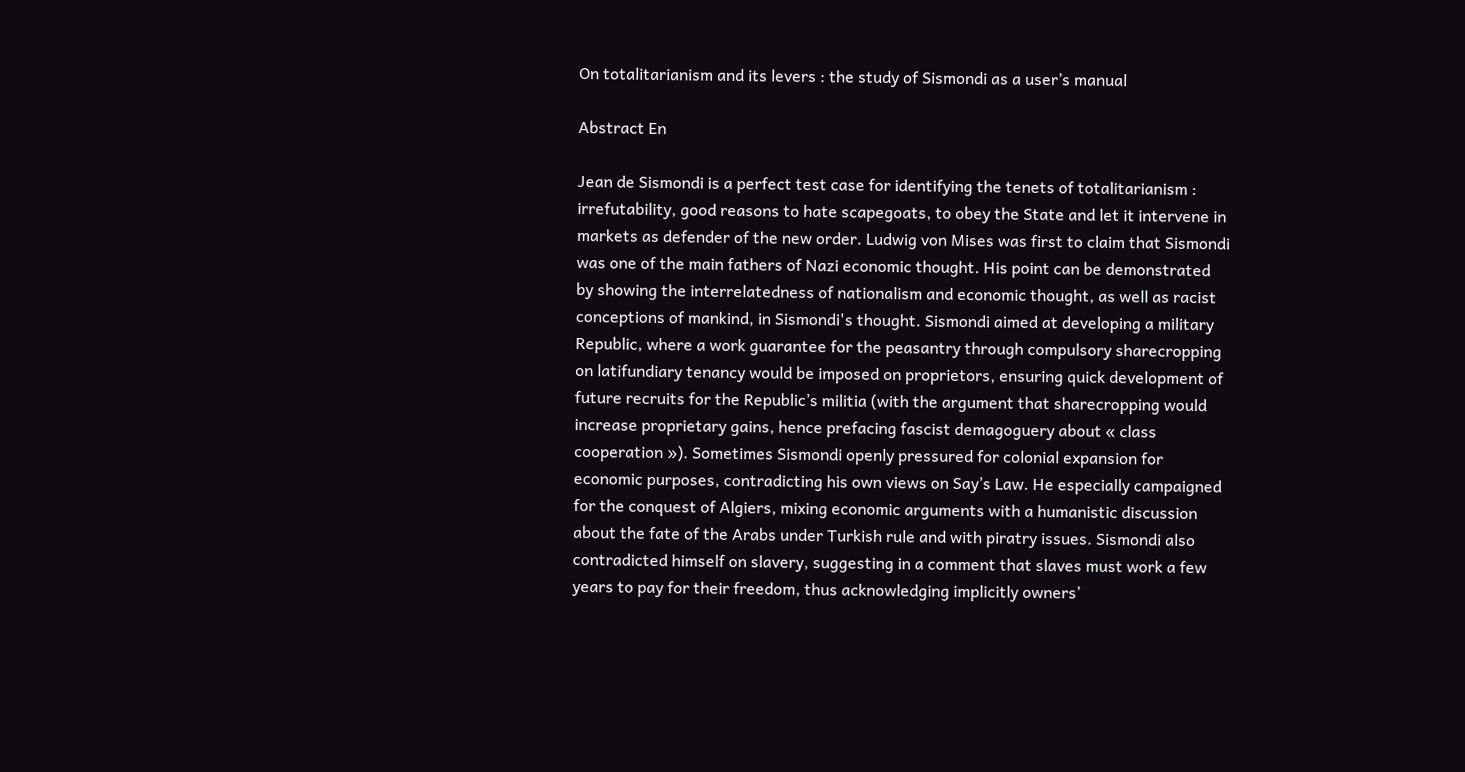On totalitarianism and its levers : the study of Sismondi as a user’s manual

Abstract En

Jean de Sismondi is a perfect test case for identifying the tenets of totalitarianism : irrefutability, good reasons to hate scapegoats, to obey the State and let it intervene in markets as defender of the new order. Ludwig von Mises was first to claim that Sismondi was one of the main fathers of Nazi economic thought. His point can be demonstrated by showing the interrelatedness of nationalism and economic thought, as well as racist conceptions of mankind, in Sismondi's thought. Sismondi aimed at developing a military Republic, where a work guarantee for the peasantry through compulsory sharecropping on latifundiary tenancy would be imposed on proprietors, ensuring quick development of future recruits for the Republic’s militia (with the argument that sharecropping would increase proprietary gains, hence prefacing fascist demagoguery about « class cooperation »). Sometimes Sismondi openly pressured for colonial expansion for economic purposes, contradicting his own views on Say’s Law. He especially campaigned for the conquest of Algiers, mixing economic arguments with a humanistic discussion about the fate of the Arabs under Turkish rule and with piratry issues. Sismondi also contradicted himself on slavery, suggesting in a comment that slaves must work a few years to pay for their freedom, thus acknowledging implicitly owners’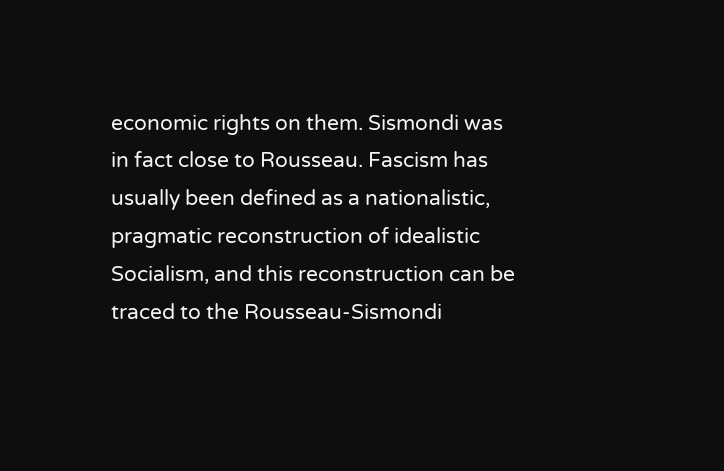economic rights on them. Sismondi was in fact close to Rousseau. Fascism has usually been defined as a nationalistic, pragmatic reconstruction of idealistic Socialism, and this reconstruction can be traced to the Rousseau-Sismondi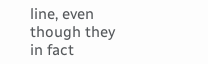line, even though they in fact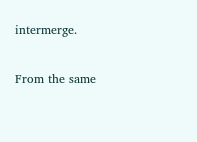intermerge.

From the same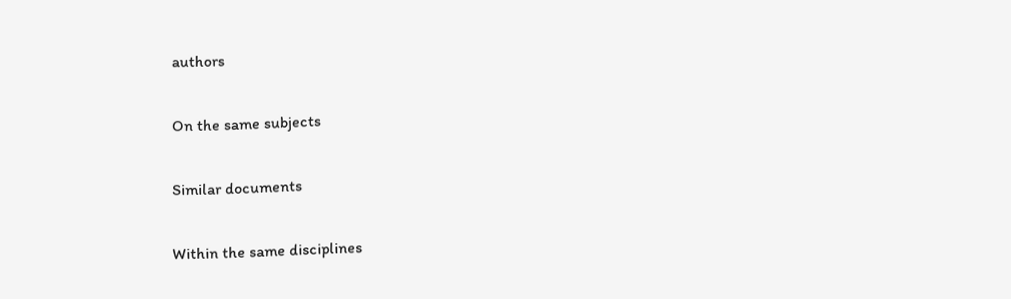authors

On the same subjects

Similar documents

Within the same disciplines